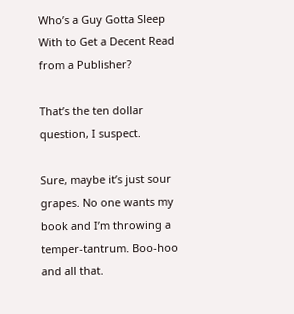Who’s a Guy Gotta Sleep With to Get a Decent Read from a Publisher?

That’s the ten dollar question, I suspect.

Sure, maybe it’s just sour grapes. No one wants my book and I’m throwing a temper-tantrum. Boo-hoo and all that.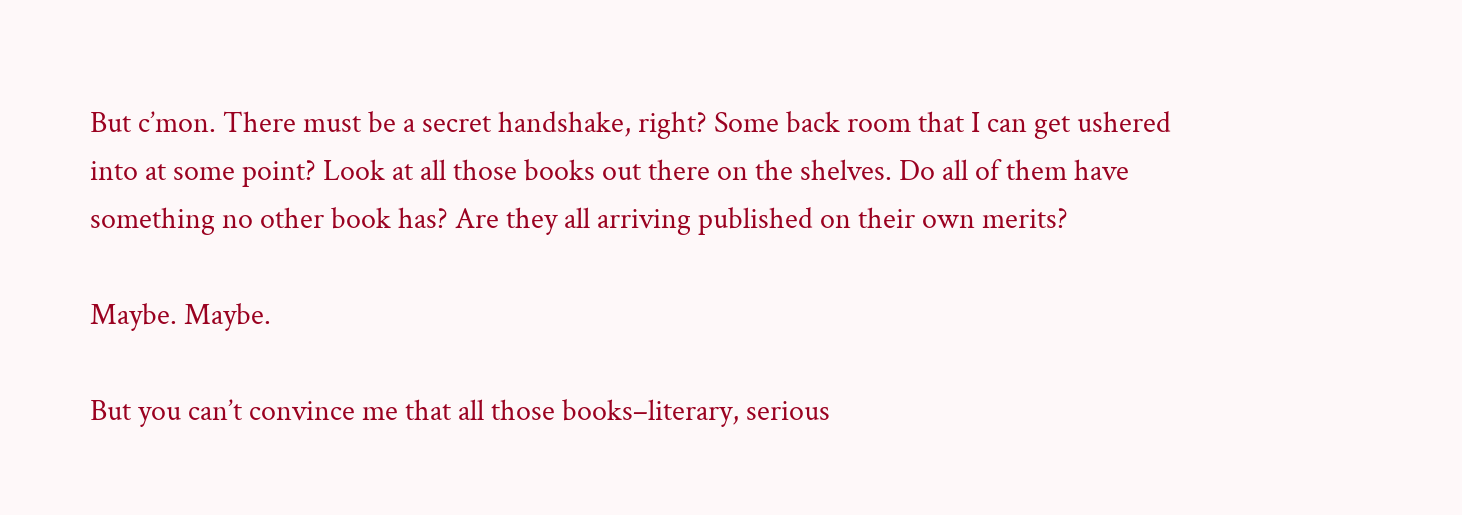But c’mon. There must be a secret handshake, right? Some back room that I can get ushered into at some point? Look at all those books out there on the shelves. Do all of them have something no other book has? Are they all arriving published on their own merits?

Maybe. Maybe.

But you can’t convince me that all those books–literary, serious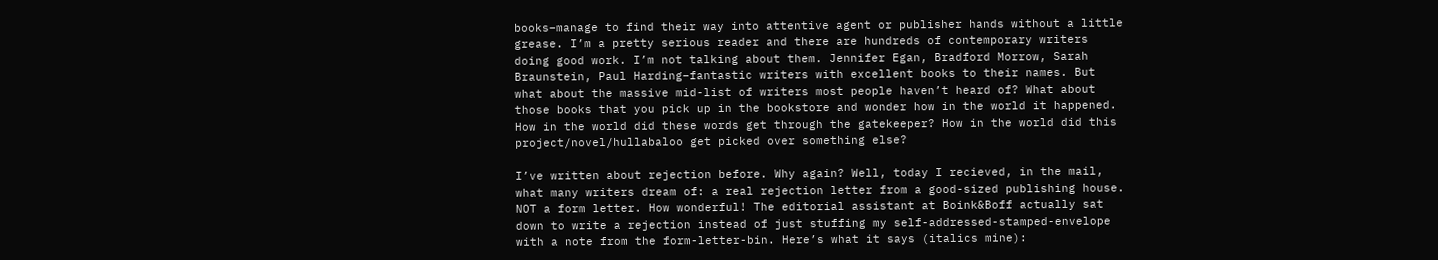books–manage to find their way into attentive agent or publisher hands without a little grease. I’m a pretty serious reader and there are hundreds of contemporary writers doing good work. I’m not talking about them. Jennifer Egan, Bradford Morrow, Sarah Braunstein, Paul Harding–fantastic writers with excellent books to their names. But what about the massive mid-list of writers most people haven’t heard of? What about those books that you pick up in the bookstore and wonder how in the world it happened. How in the world did these words get through the gatekeeper? How in the world did this project/novel/hullabaloo get picked over something else?

I’ve written about rejection before. Why again? Well, today I recieved, in the mail, what many writers dream of: a real rejection letter from a good-sized publishing house. NOT a form letter. How wonderful! The editorial assistant at Boink&Boff actually sat down to write a rejection instead of just stuffing my self-addressed-stamped-envelope with a note from the form-letter-bin. Here’s what it says (italics mine):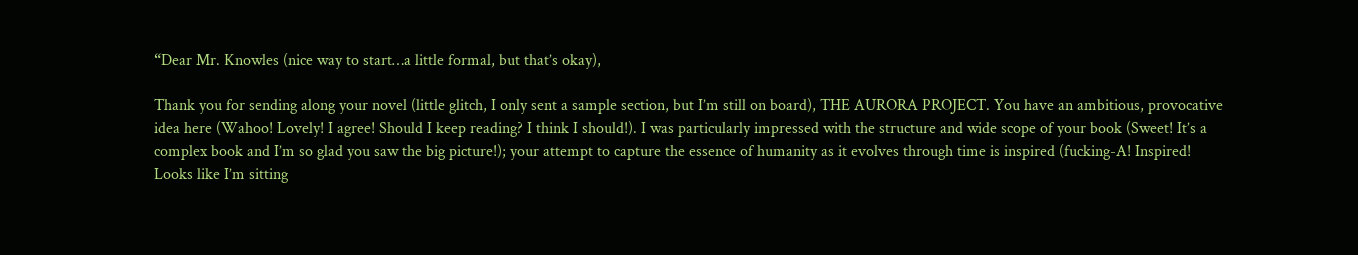“Dear Mr. Knowles (nice way to start…a little formal, but that’s okay),

Thank you for sending along your novel (little glitch, I only sent a sample section, but I’m still on board), THE AURORA PROJECT. You have an ambitious, provocative idea here (Wahoo! Lovely! I agree! Should I keep reading? I think I should!). I was particularly impressed with the structure and wide scope of your book (Sweet! It’s a complex book and I’m so glad you saw the big picture!); your attempt to capture the essence of humanity as it evolves through time is inspired (fucking-A! Inspired! Looks like I’m sitting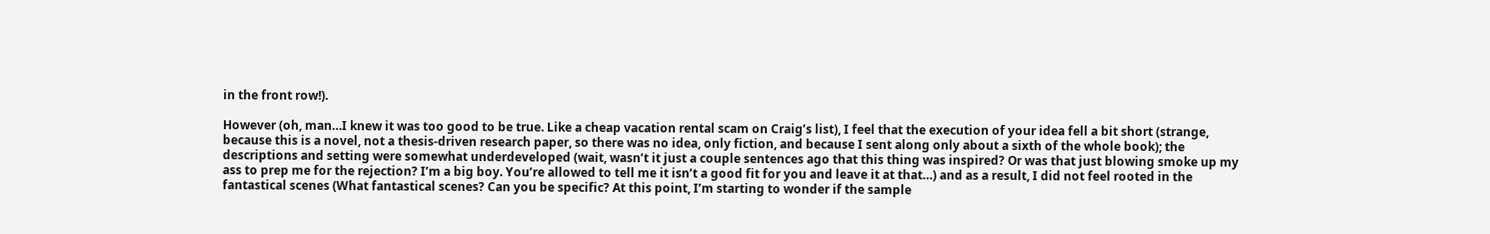in the front row!).

However (oh, man…I knew it was too good to be true. Like a cheap vacation rental scam on Craig’s list), I feel that the execution of your idea fell a bit short (strange, because this is a novel, not a thesis-driven research paper, so there was no idea, only fiction, and because I sent along only about a sixth of the whole book); the descriptions and setting were somewhat underdeveloped (wait, wasn’t it just a couple sentences ago that this thing was inspired? Or was that just blowing smoke up my ass to prep me for the rejection? I’m a big boy. You’re allowed to tell me it isn’t a good fit for you and leave it at that…) and as a result, I did not feel rooted in the fantastical scenes (What fantastical scenes? Can you be specific? At this point, I’m starting to wonder if the sample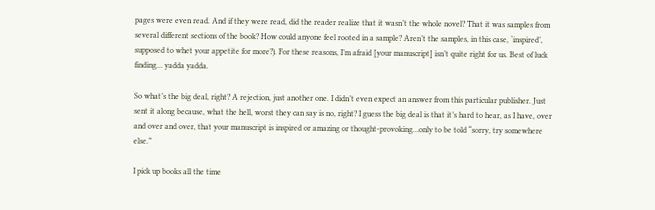pages were even read. And if they were read, did the reader realize that it wasn’t the whole novel? That it was samples from several different sections of the book? How could anyone feel rooted in a sample? Aren’t the samples, in this case, ‘inspired’, supposed to whet your appetite for more?). For these reasons, I’m afraid [your manuscript] isn’t quite right for us. Best of luck finding… yadda yadda.

So what’s the big deal, right? A rejection, just another one. I didn’t even expect an answer from this particular publisher. Just sent it along because, what the hell, worst they can say is no, right? I guess the big deal is that it’s hard to hear, as I have, over and over and over, that your manuscript is inspired or amazing or thought-provoking…only to be told “sorry, try somewhere else.”

I pick up books all the time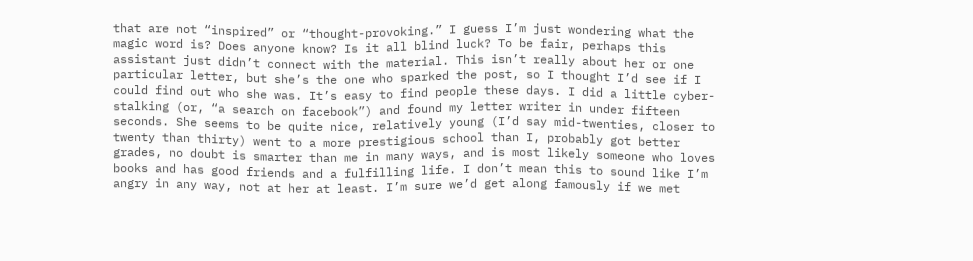that are not “inspired” or “thought-provoking.” I guess I’m just wondering what the magic word is? Does anyone know? Is it all blind luck? To be fair, perhaps this assistant just didn’t connect with the material. This isn’t really about her or one particular letter, but she’s the one who sparked the post, so I thought I’d see if I could find out who she was. It’s easy to find people these days. I did a little cyber-stalking (or, “a search on facebook”) and found my letter writer in under fifteen seconds. She seems to be quite nice, relatively young (I’d say mid-twenties, closer to twenty than thirty) went to a more prestigious school than I, probably got better grades, no doubt is smarter than me in many ways, and is most likely someone who loves books and has good friends and a fulfilling life. I don’t mean this to sound like I’m angry in any way, not at her at least. I’m sure we’d get along famously if we met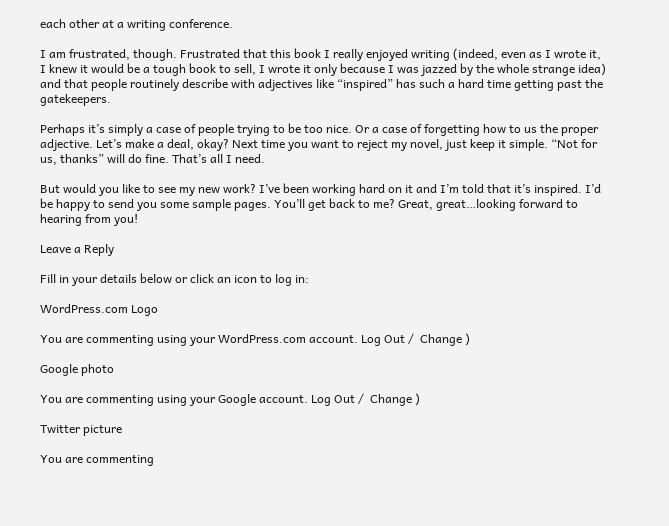each other at a writing conference.

I am frustrated, though. Frustrated that this book I really enjoyed writing (indeed, even as I wrote it, I knew it would be a tough book to sell, I wrote it only because I was jazzed by the whole strange idea) and that people routinely describe with adjectives like “inspired” has such a hard time getting past the gatekeepers.

Perhaps it’s simply a case of people trying to be too nice. Or a case of forgetting how to us the proper adjective. Let’s make a deal, okay? Next time you want to reject my novel, just keep it simple. “Not for us, thanks” will do fine. That’s all I need.

But would you like to see my new work? I’ve been working hard on it and I’m told that it’s inspired. I’d be happy to send you some sample pages. You’ll get back to me? Great, great…looking forward to hearing from you!

Leave a Reply

Fill in your details below or click an icon to log in:

WordPress.com Logo

You are commenting using your WordPress.com account. Log Out /  Change )

Google photo

You are commenting using your Google account. Log Out /  Change )

Twitter picture

You are commenting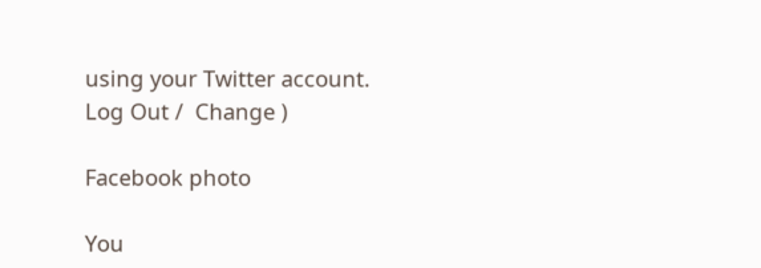using your Twitter account. Log Out /  Change )

Facebook photo

You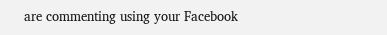are commenting using your Facebook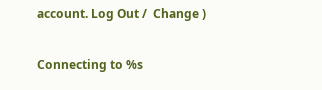account. Log Out /  Change )

Connecting to %s